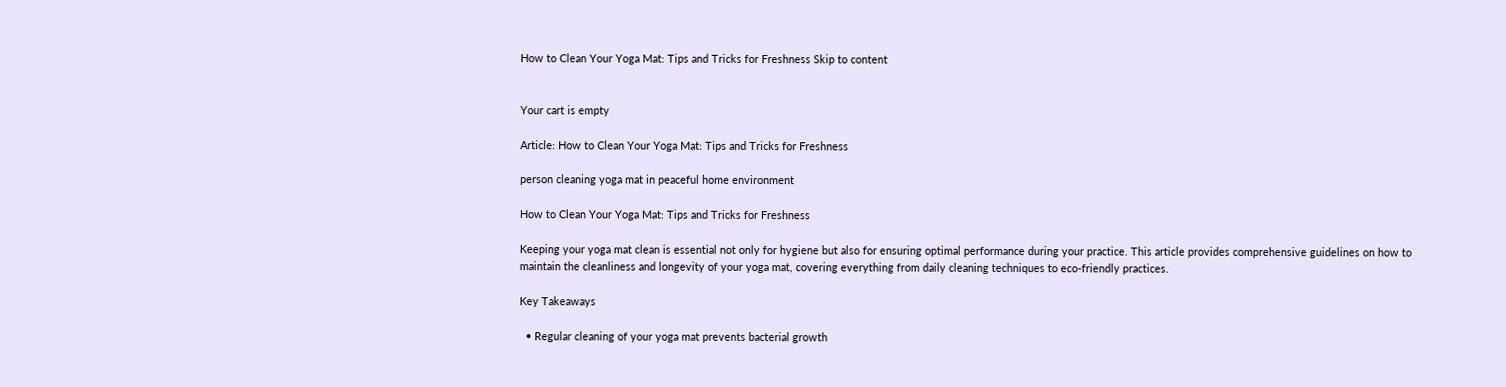How to Clean Your Yoga Mat: Tips and Tricks for Freshness Skip to content


Your cart is empty

Article: How to Clean Your Yoga Mat: Tips and Tricks for Freshness

person cleaning yoga mat in peaceful home environment

How to Clean Your Yoga Mat: Tips and Tricks for Freshness

Keeping your yoga mat clean is essential not only for hygiene but also for ensuring optimal performance during your practice. This article provides comprehensive guidelines on how to maintain the cleanliness and longevity of your yoga mat, covering everything from daily cleaning techniques to eco-friendly practices.

Key Takeaways

  • Regular cleaning of your yoga mat prevents bacterial growth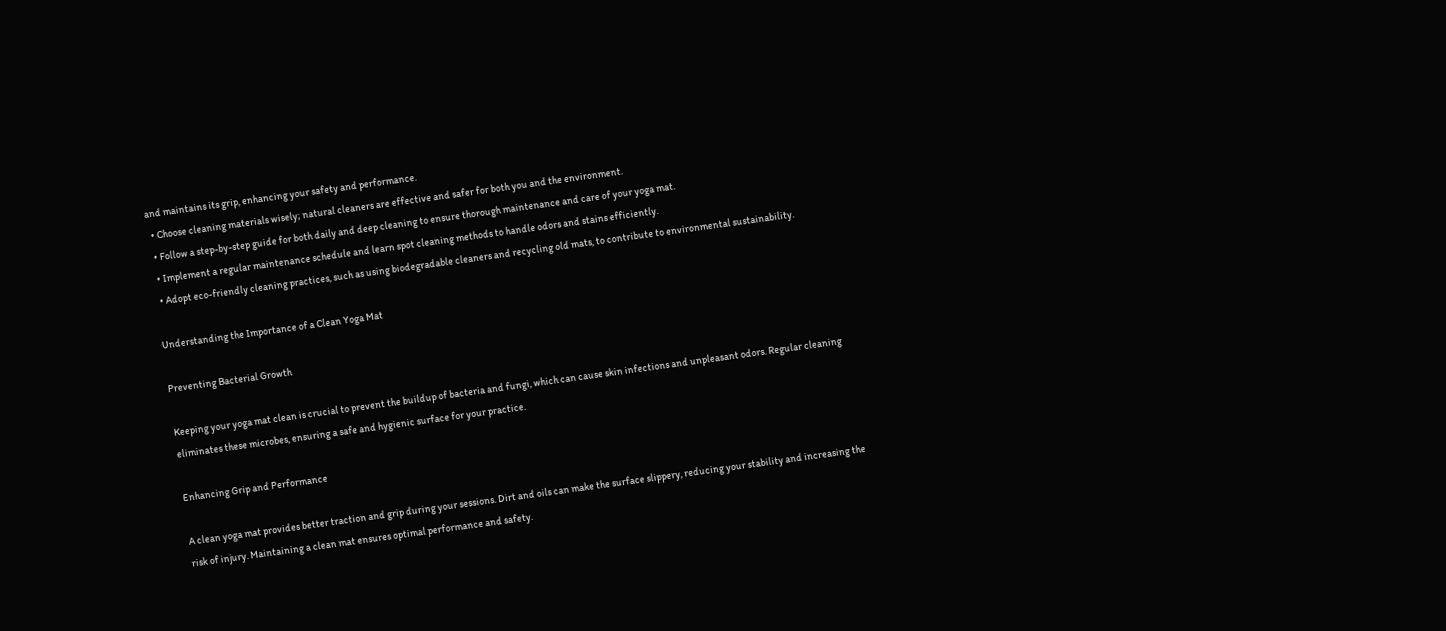and maintains its grip, enhancing your safety and performance.
  • Choose cleaning materials wisely; natural cleaners are effective and safer for both you and the environment.
  • Follow a step-by-step guide for both daily and deep cleaning to ensure thorough maintenance and care of your yoga mat.
  • Implement a regular maintenance schedule and learn spot cleaning methods to handle odors and stains efficiently.
  • Adopt eco-friendly cleaning practices, such as using biodegradable cleaners and recycling old mats, to contribute to environmental sustainability.

Understanding the Importance of a Clean Yoga Mat

Preventing Bacterial Growth

Keeping your yoga mat clean is crucial to prevent the buildup of bacteria and fungi, which can cause skin infections and unpleasant odors. Regular cleaning eliminates these microbes, ensuring a safe and hygienic surface for your practice.

Enhancing Grip and Performance

A clean yoga mat provides better traction and grip during your sessions. Dirt and oils can make the surface slippery, reducing your stability and increasing the risk of injury. Maintaining a clean mat ensures optimal performance and safety.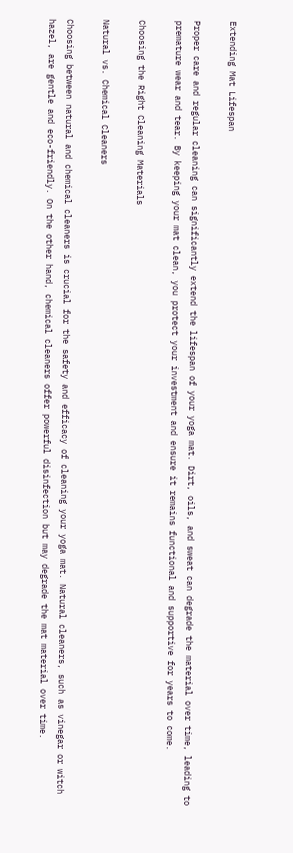Extending Mat Lifespan

Proper care and regular cleaning can significantly extend the lifespan of your yoga mat. Dirt, oils, and sweat can degrade the material over time, leading to premature wear and tear. By keeping your mat clean, you protect your investment and ensure it remains functional and supportive for years to come.

Choosing the Right Cleaning Materials

Natural vs. Chemical Cleaners

Choosing between natural and chemical cleaners is crucial for the safety and efficacy of cleaning your yoga mat. Natural cleaners, such as vinegar or witch hazel, are gentle and eco-friendly. On the other hand, chemical cleaners offer powerful disinfection but may degrade the mat material over time.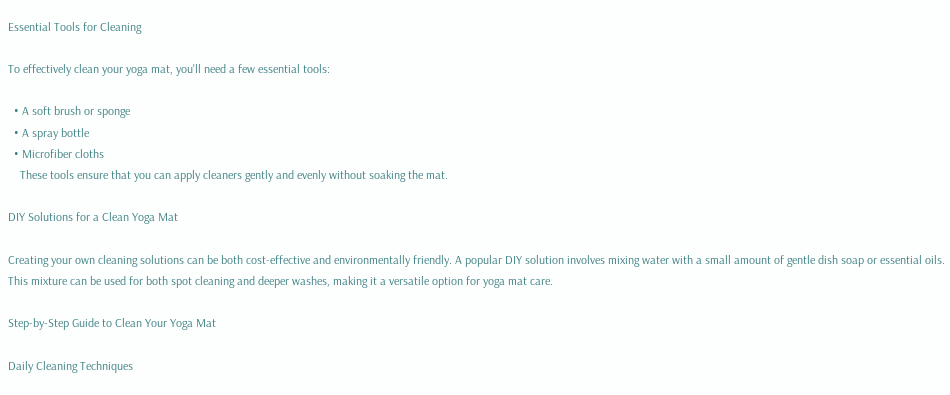Essential Tools for Cleaning

To effectively clean your yoga mat, you'll need a few essential tools:

  • A soft brush or sponge
  • A spray bottle
  • Microfiber cloths
    These tools ensure that you can apply cleaners gently and evenly without soaking the mat.

DIY Solutions for a Clean Yoga Mat

Creating your own cleaning solutions can be both cost-effective and environmentally friendly. A popular DIY solution involves mixing water with a small amount of gentle dish soap or essential oils. This mixture can be used for both spot cleaning and deeper washes, making it a versatile option for yoga mat care.

Step-by-Step Guide to Clean Your Yoga Mat

Daily Cleaning Techniques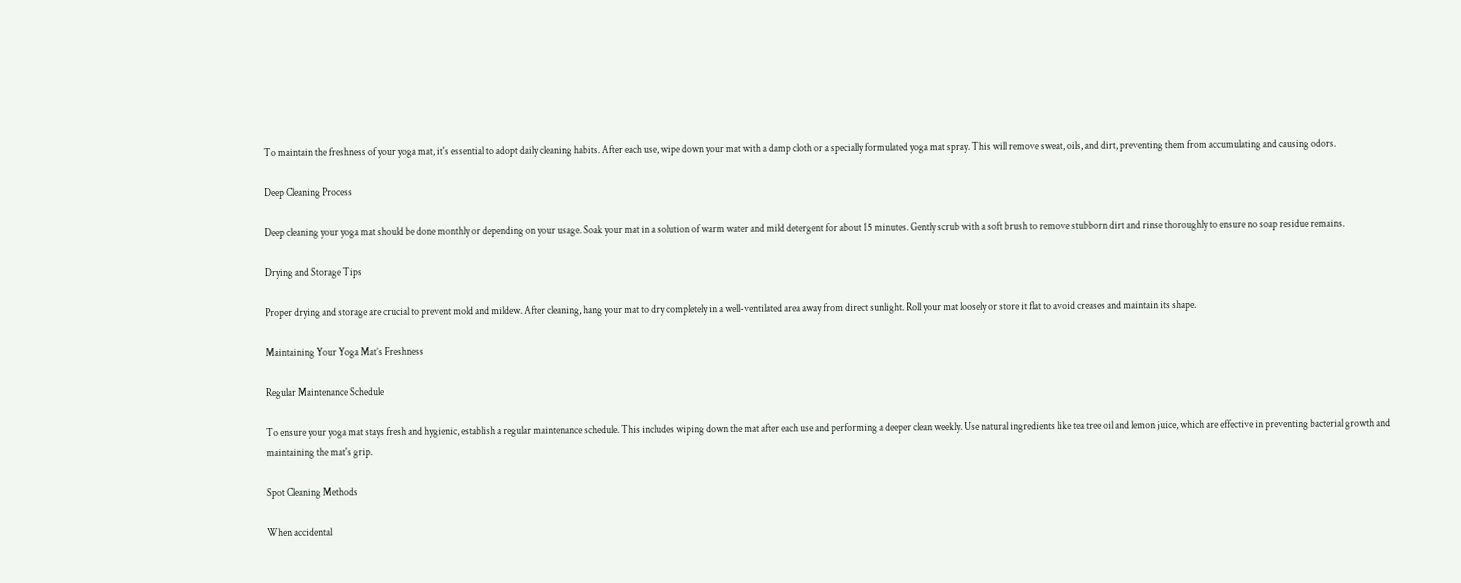To maintain the freshness of your yoga mat, it's essential to adopt daily cleaning habits. After each use, wipe down your mat with a damp cloth or a specially formulated yoga mat spray. This will remove sweat, oils, and dirt, preventing them from accumulating and causing odors.

Deep Cleaning Process

Deep cleaning your yoga mat should be done monthly or depending on your usage. Soak your mat in a solution of warm water and mild detergent for about 15 minutes. Gently scrub with a soft brush to remove stubborn dirt and rinse thoroughly to ensure no soap residue remains.

Drying and Storage Tips

Proper drying and storage are crucial to prevent mold and mildew. After cleaning, hang your mat to dry completely in a well-ventilated area away from direct sunlight. Roll your mat loosely or store it flat to avoid creases and maintain its shape.

Maintaining Your Yoga Mat’s Freshness

Regular Maintenance Schedule

To ensure your yoga mat stays fresh and hygienic, establish a regular maintenance schedule. This includes wiping down the mat after each use and performing a deeper clean weekly. Use natural ingredients like tea tree oil and lemon juice, which are effective in preventing bacterial growth and maintaining the mat's grip.

Spot Cleaning Methods

When accidental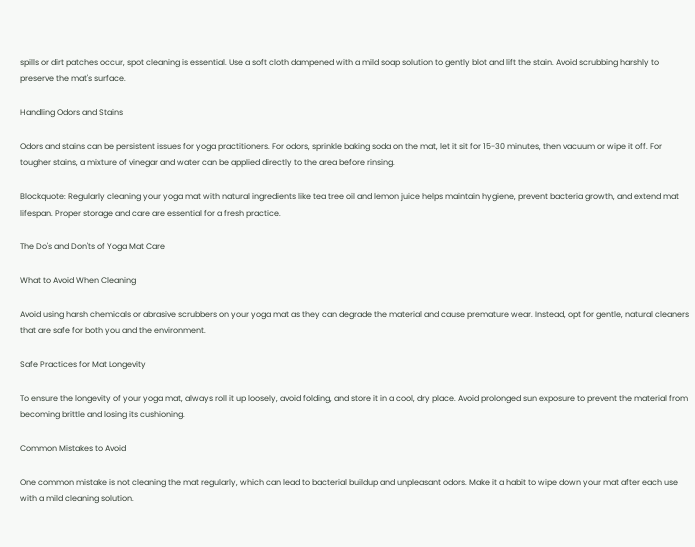spills or dirt patches occur, spot cleaning is essential. Use a soft cloth dampened with a mild soap solution to gently blot and lift the stain. Avoid scrubbing harshly to preserve the mat's surface.

Handling Odors and Stains

Odors and stains can be persistent issues for yoga practitioners. For odors, sprinkle baking soda on the mat, let it sit for 15-30 minutes, then vacuum or wipe it off. For tougher stains, a mixture of vinegar and water can be applied directly to the area before rinsing.

Blockquote: Regularly cleaning your yoga mat with natural ingredients like tea tree oil and lemon juice helps maintain hygiene, prevent bacteria growth, and extend mat lifespan. Proper storage and care are essential for a fresh practice.

The Do's and Don'ts of Yoga Mat Care

What to Avoid When Cleaning

Avoid using harsh chemicals or abrasive scrubbers on your yoga mat as they can degrade the material and cause premature wear. Instead, opt for gentle, natural cleaners that are safe for both you and the environment.

Safe Practices for Mat Longevity

To ensure the longevity of your yoga mat, always roll it up loosely, avoid folding, and store it in a cool, dry place. Avoid prolonged sun exposure to prevent the material from becoming brittle and losing its cushioning.

Common Mistakes to Avoid

One common mistake is not cleaning the mat regularly, which can lead to bacterial buildup and unpleasant odors. Make it a habit to wipe down your mat after each use with a mild cleaning solution.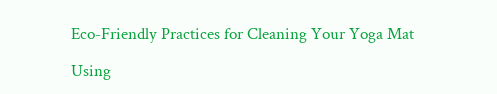Eco-Friendly Practices for Cleaning Your Yoga Mat

Using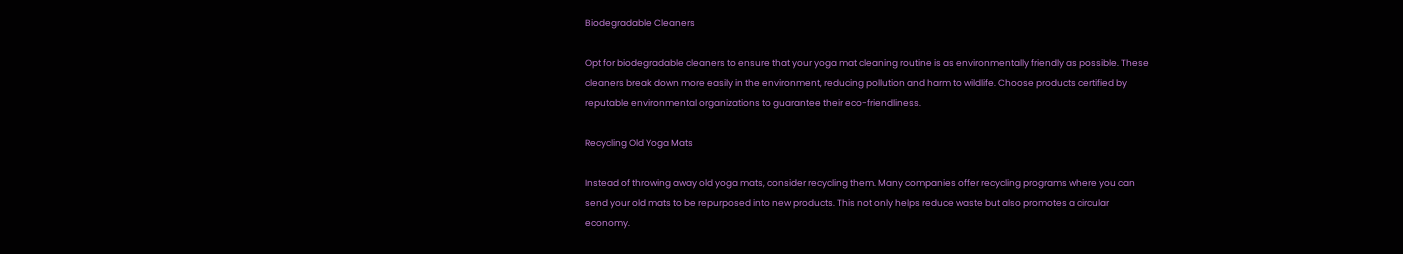Biodegradable Cleaners

Opt for biodegradable cleaners to ensure that your yoga mat cleaning routine is as environmentally friendly as possible. These cleaners break down more easily in the environment, reducing pollution and harm to wildlife. Choose products certified by reputable environmental organizations to guarantee their eco-friendliness.

Recycling Old Yoga Mats

Instead of throwing away old yoga mats, consider recycling them. Many companies offer recycling programs where you can send your old mats to be repurposed into new products. This not only helps reduce waste but also promotes a circular economy.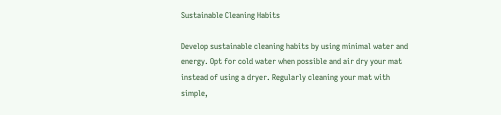Sustainable Cleaning Habits

Develop sustainable cleaning habits by using minimal water and energy. Opt for cold water when possible and air dry your mat instead of using a dryer. Regularly cleaning your mat with simple,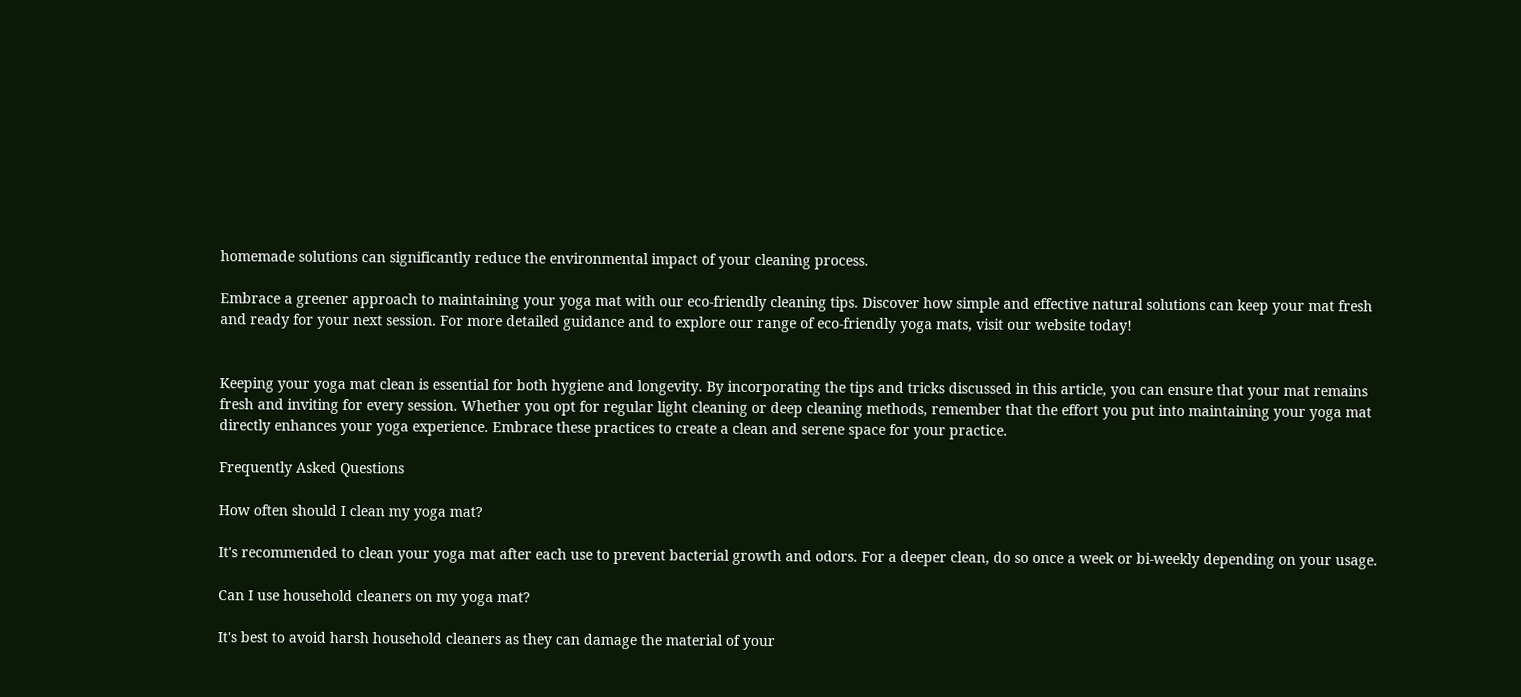homemade solutions can significantly reduce the environmental impact of your cleaning process.

Embrace a greener approach to maintaining your yoga mat with our eco-friendly cleaning tips. Discover how simple and effective natural solutions can keep your mat fresh and ready for your next session. For more detailed guidance and to explore our range of eco-friendly yoga mats, visit our website today!


Keeping your yoga mat clean is essential for both hygiene and longevity. By incorporating the tips and tricks discussed in this article, you can ensure that your mat remains fresh and inviting for every session. Whether you opt for regular light cleaning or deep cleaning methods, remember that the effort you put into maintaining your yoga mat directly enhances your yoga experience. Embrace these practices to create a clean and serene space for your practice.

Frequently Asked Questions

How often should I clean my yoga mat?

It's recommended to clean your yoga mat after each use to prevent bacterial growth and odors. For a deeper clean, do so once a week or bi-weekly depending on your usage.

Can I use household cleaners on my yoga mat?

It's best to avoid harsh household cleaners as they can damage the material of your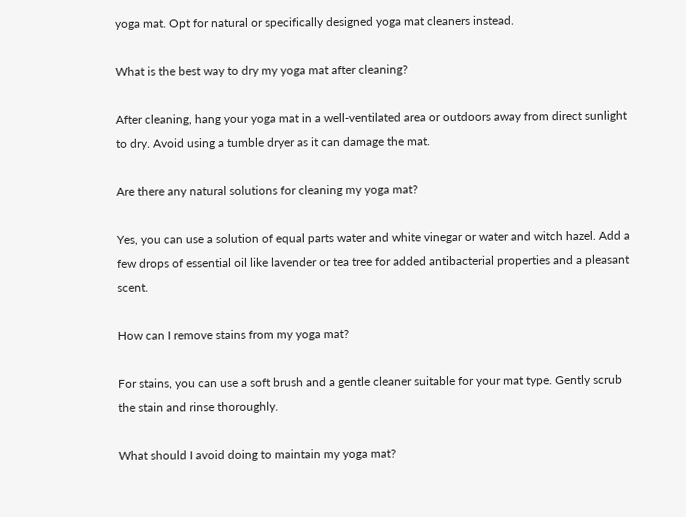yoga mat. Opt for natural or specifically designed yoga mat cleaners instead.

What is the best way to dry my yoga mat after cleaning?

After cleaning, hang your yoga mat in a well-ventilated area or outdoors away from direct sunlight to dry. Avoid using a tumble dryer as it can damage the mat.

Are there any natural solutions for cleaning my yoga mat?

Yes, you can use a solution of equal parts water and white vinegar or water and witch hazel. Add a few drops of essential oil like lavender or tea tree for added antibacterial properties and a pleasant scent.

How can I remove stains from my yoga mat?

For stains, you can use a soft brush and a gentle cleaner suitable for your mat type. Gently scrub the stain and rinse thoroughly.

What should I avoid doing to maintain my yoga mat?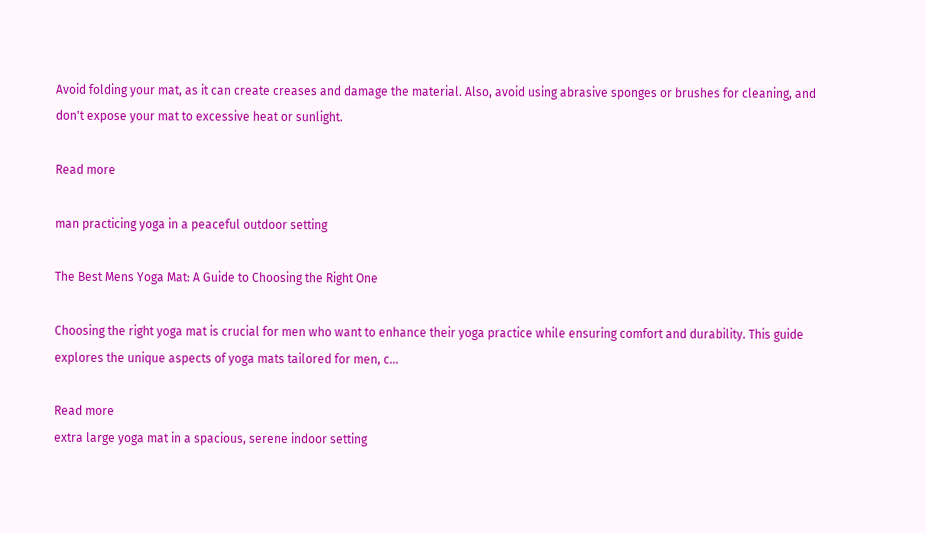Avoid folding your mat, as it can create creases and damage the material. Also, avoid using abrasive sponges or brushes for cleaning, and don't expose your mat to excessive heat or sunlight.

Read more

man practicing yoga in a peaceful outdoor setting

The Best Mens Yoga Mat: A Guide to Choosing the Right One

Choosing the right yoga mat is crucial for men who want to enhance their yoga practice while ensuring comfort and durability. This guide explores the unique aspects of yoga mats tailored for men, c...

Read more
extra large yoga mat in a spacious, serene indoor setting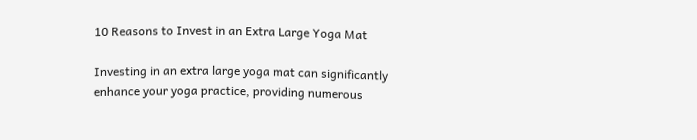10 Reasons to Invest in an Extra Large Yoga Mat

Investing in an extra large yoga mat can significantly enhance your yoga practice, providing numerous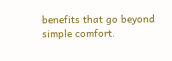benefits that go beyond simple comfort.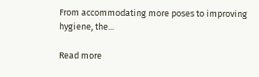From accommodating more poses to improving hygiene, the...

Read more